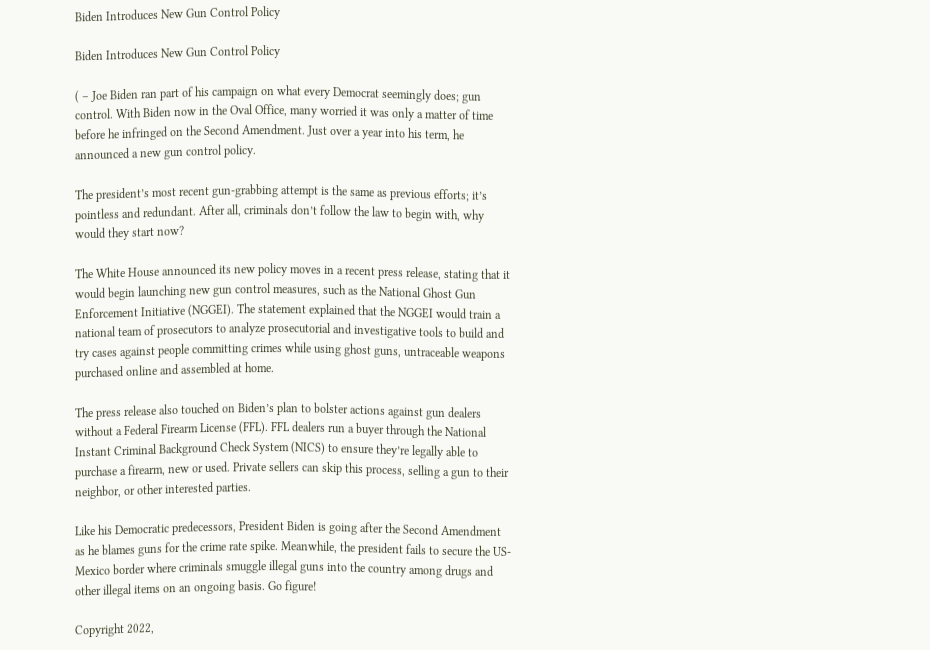Biden Introduces New Gun Control Policy

Biden Introduces New Gun Control Policy

( – Joe Biden ran part of his campaign on what every Democrat seemingly does; gun control. With Biden now in the Oval Office, many worried it was only a matter of time before he infringed on the Second Amendment. Just over a year into his term, he announced a new gun control policy.

The president’s most recent gun-grabbing attempt is the same as previous efforts; it’s pointless and redundant. After all, criminals don’t follow the law to begin with, why would they start now?

The White House announced its new policy moves in a recent press release, stating that it would begin launching new gun control measures, such as the National Ghost Gun Enforcement Initiative (NGGEI). The statement explained that the NGGEI would train a national team of prosecutors to analyze prosecutorial and investigative tools to build and try cases against people committing crimes while using ghost guns, untraceable weapons purchased online and assembled at home.

The press release also touched on Biden’s plan to bolster actions against gun dealers without a Federal Firearm License (FFL). FFL dealers run a buyer through the National Instant Criminal Background Check System (NICS) to ensure they’re legally able to purchase a firearm, new or used. Private sellers can skip this process, selling a gun to their neighbor, or other interested parties.

Like his Democratic predecessors, President Biden is going after the Second Amendment as he blames guns for the crime rate spike. Meanwhile, the president fails to secure the US-Mexico border where criminals smuggle illegal guns into the country among drugs and other illegal items on an ongoing basis. Go figure!

Copyright 2022,